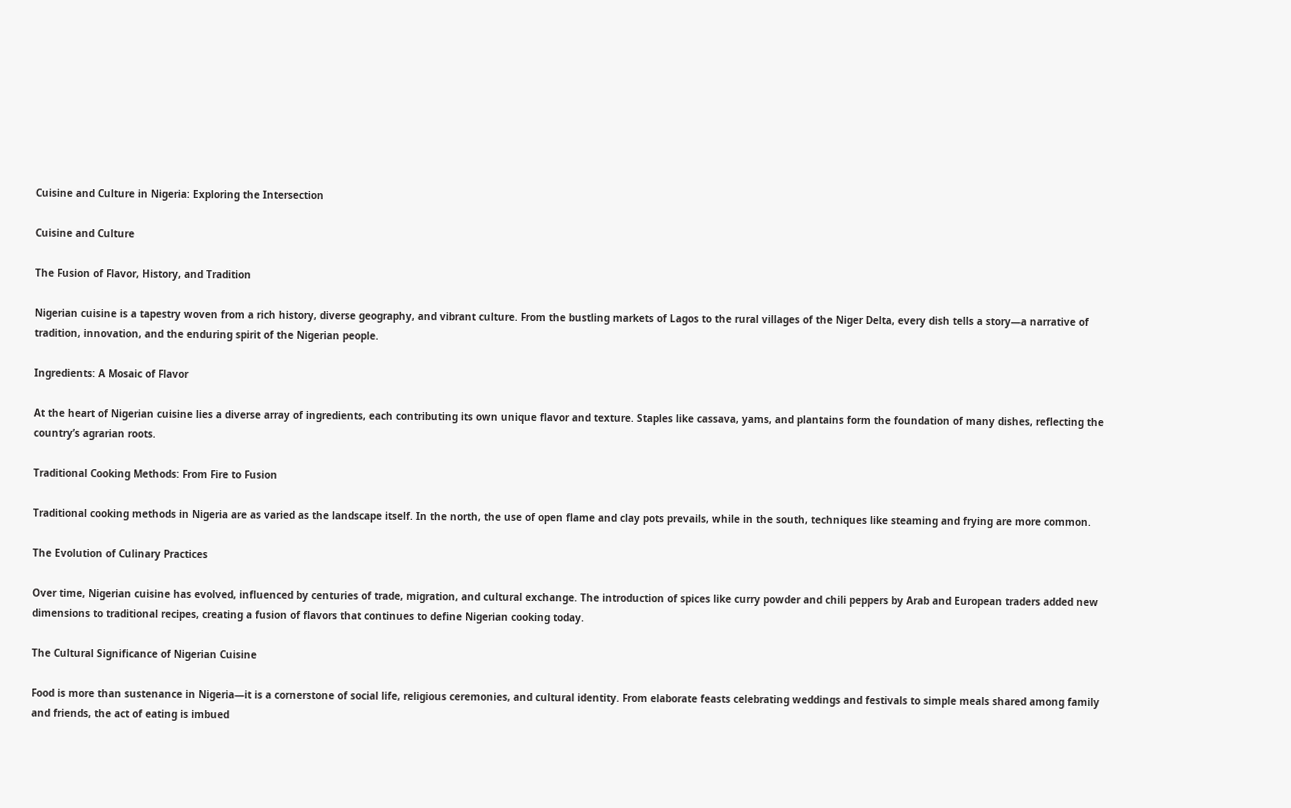Cuisine and Culture in Nigeria: Exploring the Intersection

Cuisine and Culture

The Fusion of Flavor, History, and Tradition

Nigerian cuisine is a tapestry woven from a rich history, diverse geography, and vibrant culture. From the bustling markets of Lagos to the rural villages of the Niger Delta, every dish tells a story—a narrative of tradition, innovation, and the enduring spirit of the Nigerian people.

Ingredients: A Mosaic of Flavor

At the heart of Nigerian cuisine lies a diverse array of ingredients, each contributing its own unique flavor and texture. Staples like cassava, yams, and plantains form the foundation of many dishes, reflecting the country’s agrarian roots.

Traditional Cooking Methods: From Fire to Fusion

Traditional cooking methods in Nigeria are as varied as the landscape itself. In the north, the use of open flame and clay pots prevails, while in the south, techniques like steaming and frying are more common.

The Evolution of Culinary Practices

Over time, Nigerian cuisine has evolved, influenced by centuries of trade, migration, and cultural exchange. The introduction of spices like curry powder and chili peppers by Arab and European traders added new dimensions to traditional recipes, creating a fusion of flavors that continues to define Nigerian cooking today.

The Cultural Significance of Nigerian Cuisine

Food is more than sustenance in Nigeria—it is a cornerstone of social life, religious ceremonies, and cultural identity. From elaborate feasts celebrating weddings and festivals to simple meals shared among family and friends, the act of eating is imbued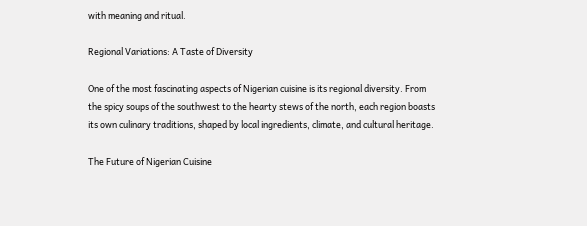with meaning and ritual.

Regional Variations: A Taste of Diversity

One of the most fascinating aspects of Nigerian cuisine is its regional diversity. From the spicy soups of the southwest to the hearty stews of the north, each region boasts its own culinary traditions, shaped by local ingredients, climate, and cultural heritage.

The Future of Nigerian Cuisine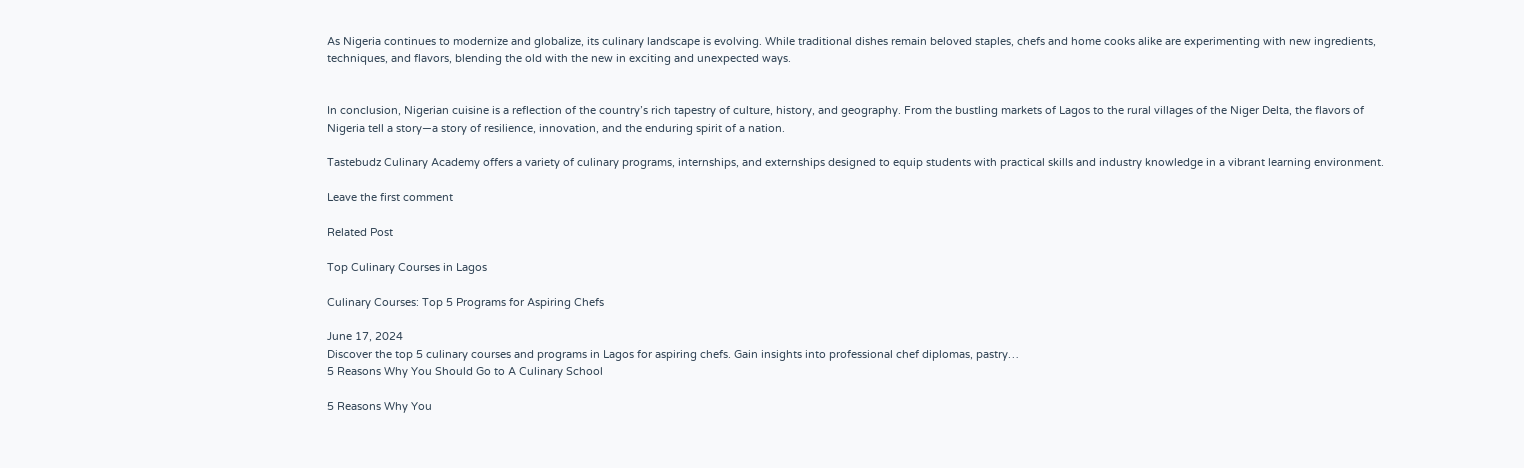As Nigeria continues to modernize and globalize, its culinary landscape is evolving. While traditional dishes remain beloved staples, chefs and home cooks alike are experimenting with new ingredients, techniques, and flavors, blending the old with the new in exciting and unexpected ways.


In conclusion, Nigerian cuisine is a reflection of the country’s rich tapestry of culture, history, and geography. From the bustling markets of Lagos to the rural villages of the Niger Delta, the flavors of Nigeria tell a story—a story of resilience, innovation, and the enduring spirit of a nation.

Tastebudz Culinary Academy offers a variety of culinary programs, internships, and externships designed to equip students with practical skills and industry knowledge in a vibrant learning environment.

Leave the first comment

Related Post

Top Culinary Courses in Lagos

Culinary Courses: Top 5 Programs for Aspiring Chefs

June 17, 2024
Discover the top 5 culinary courses and programs in Lagos for aspiring chefs. Gain insights into professional chef diplomas, pastry…
5 Reasons Why You Should Go to A Culinary School

5 Reasons Why You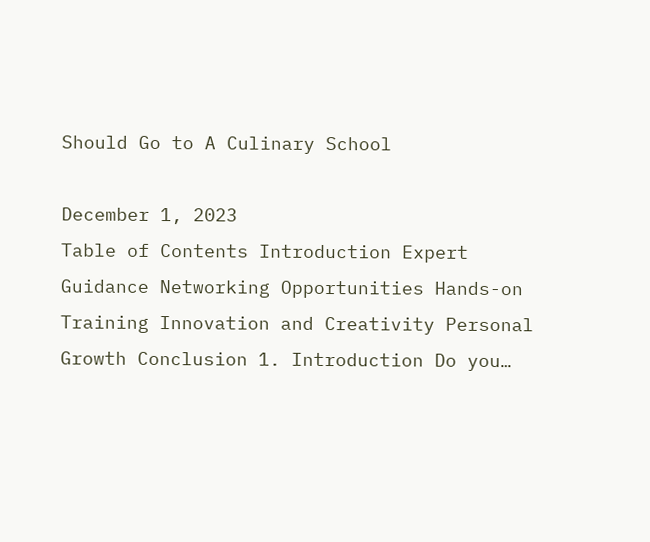Should Go to A Culinary School

December 1, 2023
Table of Contents Introduction Expert Guidance Networking Opportunities Hands-on Training Innovation and Creativity Personal Growth Conclusion 1. Introduction Do you…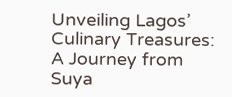Unveiling Lagos’ Culinary Treasures: A Journey from Suya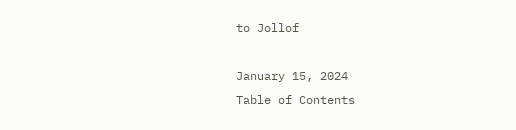to Jollof

January 15, 2024
Table of Contents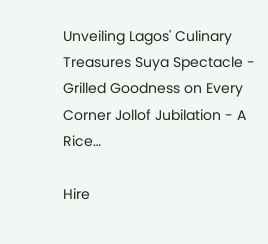Unveiling Lagos' Culinary Treasures Suya Spectacle - Grilled Goodness on Every Corner Jollof Jubilation - A Rice…

Hire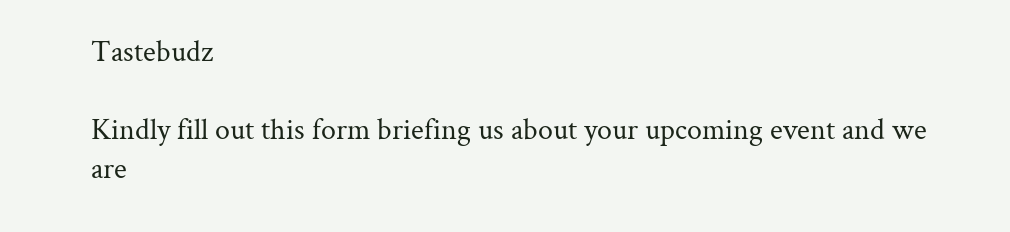Tastebudz

Kindly fill out this form briefing us about your upcoming event and we are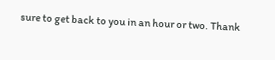sure to get back to you in an hour or two. Thank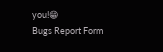you!😁
Bugs Report Form